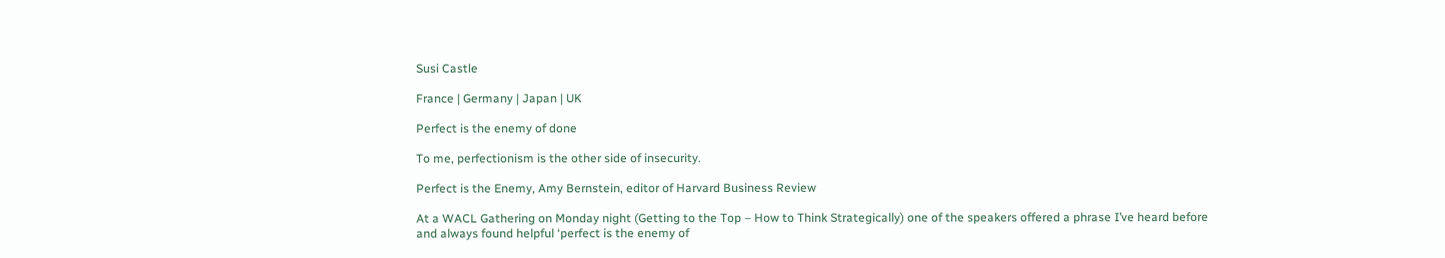Susi Castle

France | Germany | Japan | UK

Perfect is the enemy of done

To me, perfectionism is the other side of insecurity.

Perfect is the Enemy, Amy Bernstein, editor of Harvard Business Review

At a WACL Gathering on Monday night (Getting to the Top – How to Think Strategically) one of the speakers offered a phrase I’ve heard before and always found helpful ‘perfect is the enemy of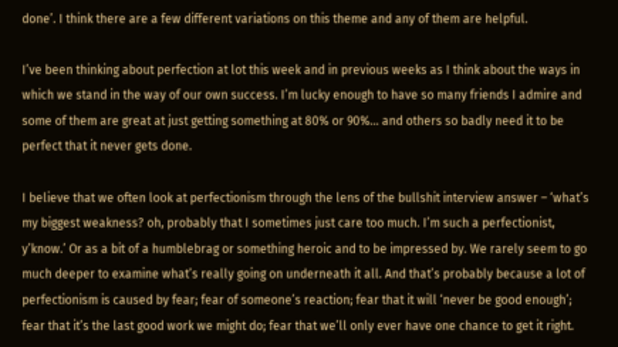done’. I think there are a few different variations on this theme and any of them are helpful.

I’ve been thinking about perfection at lot this week and in previous weeks as I think about the ways in which we stand in the way of our own success. I’m lucky enough to have so many friends I admire and some of them are great at just getting something at 80% or 90%… and others so badly need it to be perfect that it never gets done.

I believe that we often look at perfectionism through the lens of the bullshit interview answer – ‘what’s my biggest weakness? oh, probably that I sometimes just care too much. I’m such a perfectionist, y’know.’ Or as a bit of a humblebrag or something heroic and to be impressed by. We rarely seem to go much deeper to examine what’s really going on underneath it all. And that’s probably because a lot of perfectionism is caused by fear; fear of someone’s reaction; fear that it will ‘never be good enough’; fear that it’s the last good work we might do; fear that we’ll only ever have one chance to get it right.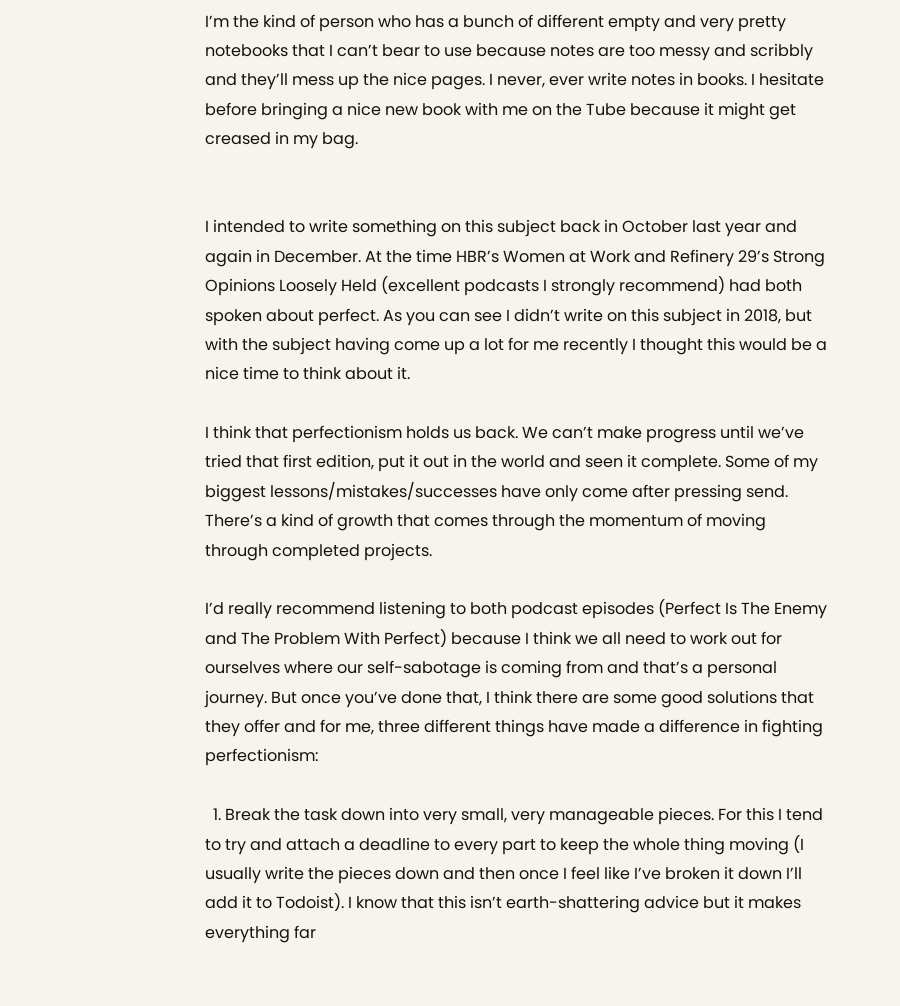I’m the kind of person who has a bunch of different empty and very pretty notebooks that I can’t bear to use because notes are too messy and scribbly and they’ll mess up the nice pages. I never, ever write notes in books. I hesitate before bringing a nice new book with me on the Tube because it might get creased in my bag.


I intended to write something on this subject back in October last year and again in December. At the time HBR’s Women at Work and Refinery 29’s Strong Opinions Loosely Held (excellent podcasts I strongly recommend) had both spoken about perfect. As you can see I didn’t write on this subject in 2018, but with the subject having come up a lot for me recently I thought this would be a nice time to think about it.

I think that perfectionism holds us back. We can’t make progress until we’ve tried that first edition, put it out in the world and seen it complete. Some of my biggest lessons/mistakes/successes have only come after pressing send. There’s a kind of growth that comes through the momentum of moving through completed projects.

I’d really recommend listening to both podcast episodes (Perfect Is The Enemy and The Problem With Perfect) because I think we all need to work out for ourselves where our self-sabotage is coming from and that’s a personal journey. But once you’ve done that, I think there are some good solutions that they offer and for me, three different things have made a difference in fighting perfectionism:

  1. Break the task down into very small, very manageable pieces. For this I tend to try and attach a deadline to every part to keep the whole thing moving (I usually write the pieces down and then once I feel like I’ve broken it down I’ll add it to Todoist). I know that this isn’t earth-shattering advice but it makes everything far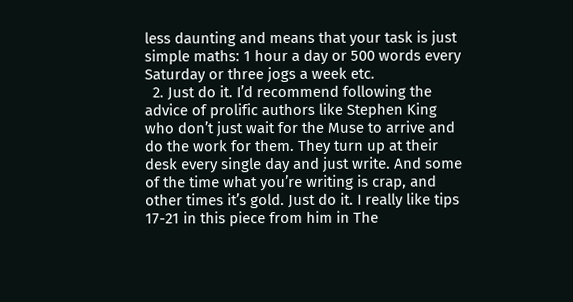less daunting and means that your task is just simple maths: 1 hour a day or 500 words every Saturday or three jogs a week etc.
  2. Just do it. I’d recommend following the advice of prolific authors like Stephen King who don’t just wait for the Muse to arrive and do the work for them. They turn up at their desk every single day and just write. And some of the time what you’re writing is crap, and other times it’s gold. Just do it. I really like tips 17-21 in this piece from him in The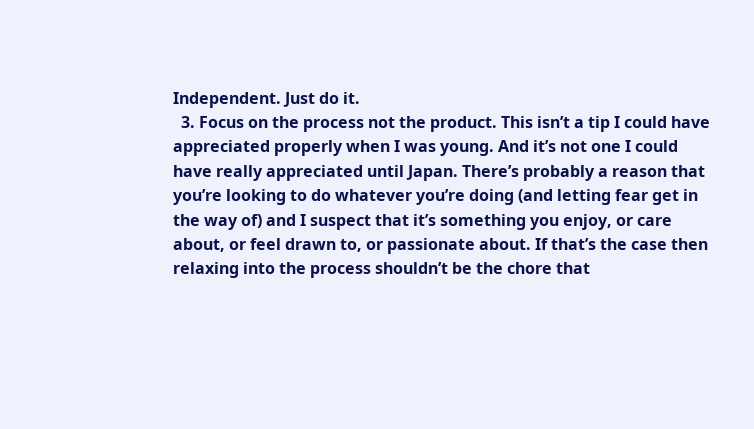Independent. Just do it.
  3. Focus on the process not the product. This isn’t a tip I could have appreciated properly when I was young. And it’s not one I could have really appreciated until Japan. There’s probably a reason that you’re looking to do whatever you’re doing (and letting fear get in the way of) and I suspect that it’s something you enjoy, or care about, or feel drawn to, or passionate about. If that’s the case then relaxing into the process shouldn’t be the chore that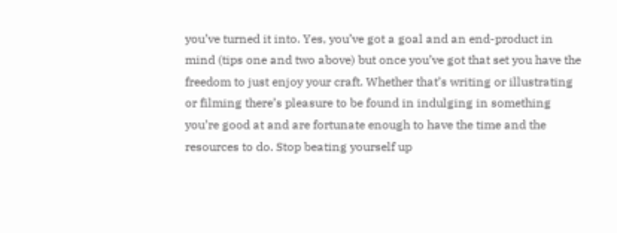you’ve turned it into. Yes, you’ve got a goal and an end-product in mind (tips one and two above) but once you’ve got that set you have the freedom to just enjoy your craft. Whether that’s writing or illustrating or filming there’s pleasure to be found in indulging in something you’re good at and are fortunate enough to have the time and the resources to do. Stop beating yourself up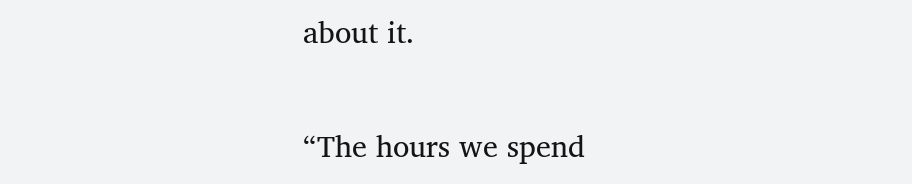about it.

“The hours we spend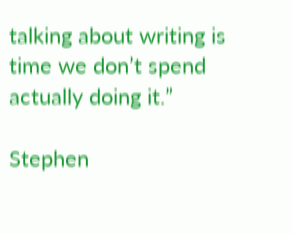talking about writing is time we don’t spend actually doing it.”

Stephen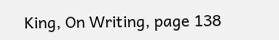King, On Writing, page 138